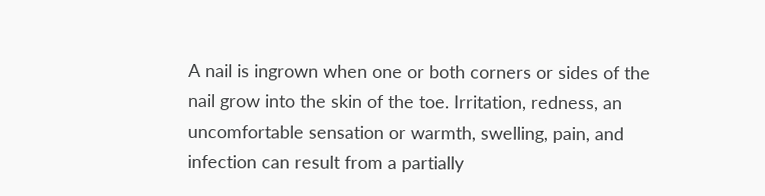A nail is ingrown when one or both corners or sides of the nail grow into the skin of the toe. Irritation, redness, an uncomfortable sensation or warmth, swelling, pain, and infection can result from a partially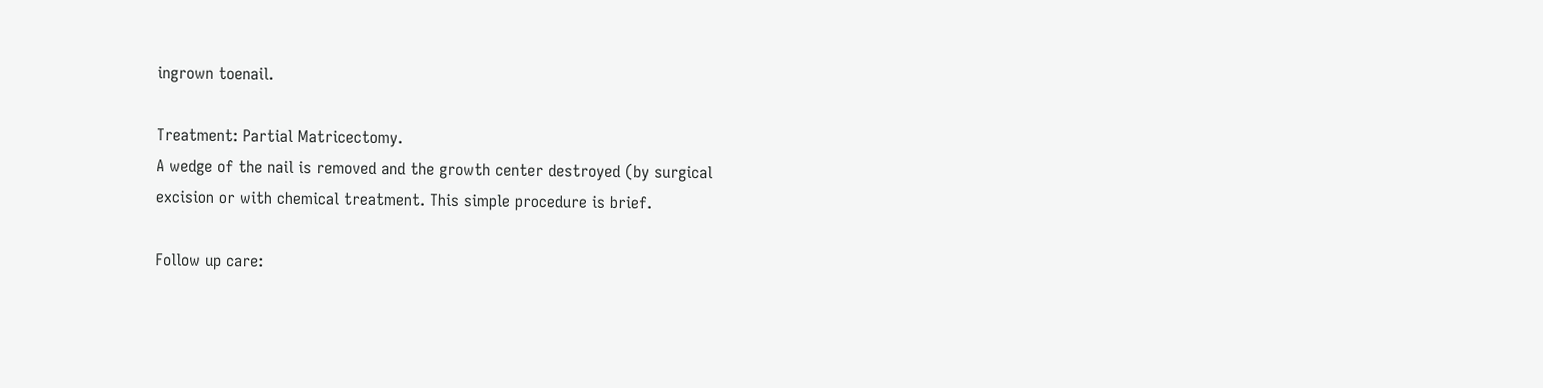ingrown toenail.

Treatment: Partial Matricectomy.
A wedge of the nail is removed and the growth center destroyed (by surgical excision or with chemical treatment. This simple procedure is brief.

Follow up care: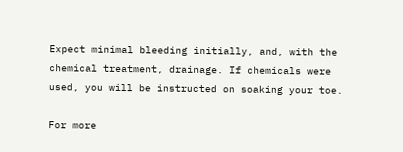Expect minimal bleeding initially, and, with the chemical treatment, drainage. If chemicals were used, you will be instructed on soaking your toe.

For more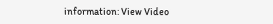information: View Video